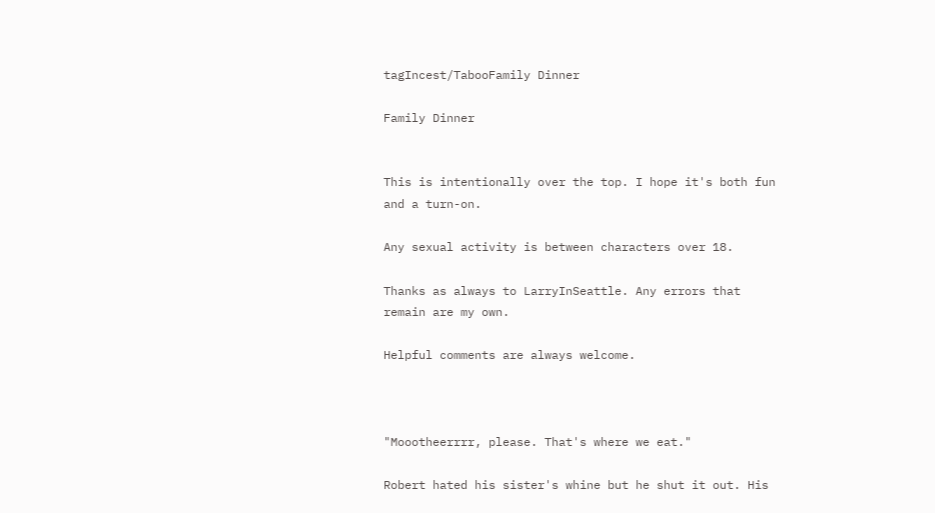tagIncest/TabooFamily Dinner

Family Dinner


This is intentionally over the top. I hope it's both fun and a turn-on.

Any sexual activity is between characters over 18.

Thanks as always to LarryInSeattle. Any errors that remain are my own.

Helpful comments are always welcome.



"Moootheerrrr, please. That's where we eat."

Robert hated his sister's whine but he shut it out. His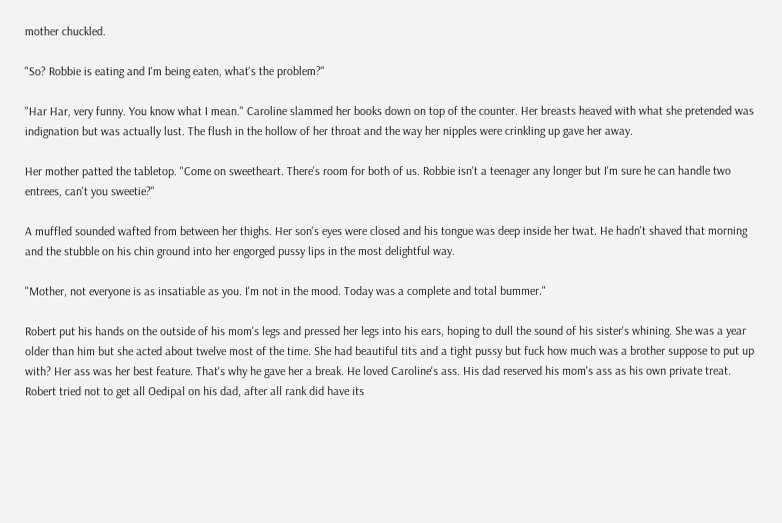mother chuckled.

"So? Robbie is eating and I'm being eaten, what's the problem?"

"Har Har, very funny. You know what I mean." Caroline slammed her books down on top of the counter. Her breasts heaved with what she pretended was indignation but was actually lust. The flush in the hollow of her throat and the way her nipples were crinkling up gave her away.

Her mother patted the tabletop. "Come on sweetheart. There's room for both of us. Robbie isn't a teenager any longer but I'm sure he can handle two entrees, can't you sweetie?"

A muffled sounded wafted from between her thighs. Her son's eyes were closed and his tongue was deep inside her twat. He hadn't shaved that morning and the stubble on his chin ground into her engorged pussy lips in the most delightful way.

"Mother, not everyone is as insatiable as you. I'm not in the mood. Today was a complete and total bummer."

Robert put his hands on the outside of his mom's legs and pressed her legs into his ears, hoping to dull the sound of his sister's whining. She was a year older than him but she acted about twelve most of the time. She had beautiful tits and a tight pussy but fuck how much was a brother suppose to put up with? Her ass was her best feature. That's why he gave her a break. He loved Caroline's ass. His dad reserved his mom's ass as his own private treat. Robert tried not to get all Oedipal on his dad, after all rank did have its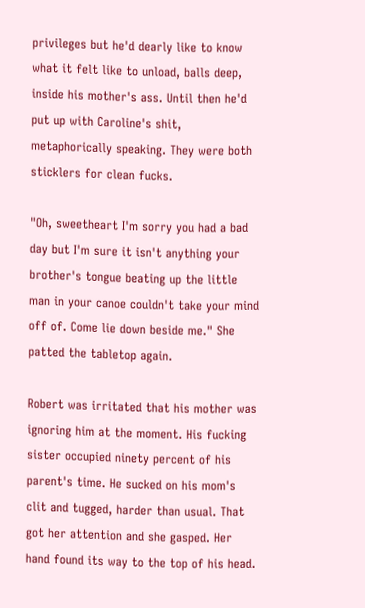privileges but he'd dearly like to know what it felt like to unload, balls deep, inside his mother's ass. Until then he'd put up with Caroline's shit, metaphorically speaking. They were both sticklers for clean fucks.

"Oh, sweetheart I'm sorry you had a bad day but I'm sure it isn't anything your brother's tongue beating up the little man in your canoe couldn't take your mind off of. Come lie down beside me." She patted the tabletop again.

Robert was irritated that his mother was ignoring him at the moment. His fucking sister occupied ninety percent of his parent's time. He sucked on his mom's clit and tugged, harder than usual. That got her attention and she gasped. Her hand found its way to the top of his head.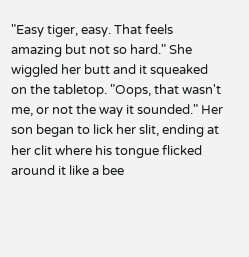"Easy tiger, easy. That feels amazing but not so hard." She wiggled her butt and it squeaked on the tabletop. "Oops, that wasn't me, or not the way it sounded." Her son began to lick her slit, ending at her clit where his tongue flicked around it like a bee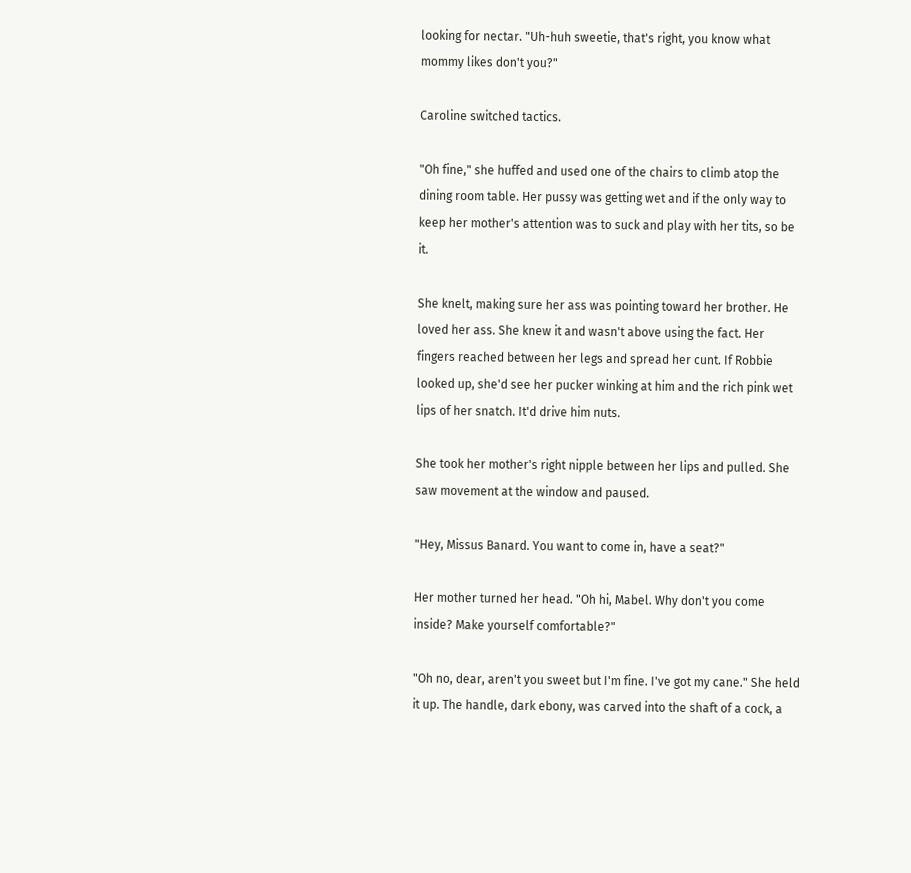looking for nectar. "Uh-huh sweetie, that's right, you know what mommy likes don't you?"

Caroline switched tactics.

"Oh fine," she huffed and used one of the chairs to climb atop the dining room table. Her pussy was getting wet and if the only way to keep her mother's attention was to suck and play with her tits, so be it.

She knelt, making sure her ass was pointing toward her brother. He loved her ass. She knew it and wasn't above using the fact. Her fingers reached between her legs and spread her cunt. If Robbie looked up, she'd see her pucker winking at him and the rich pink wet lips of her snatch. It'd drive him nuts.

She took her mother's right nipple between her lips and pulled. She saw movement at the window and paused.

"Hey, Missus Banard. You want to come in, have a seat?"

Her mother turned her head. "Oh hi, Mabel. Why don't you come inside? Make yourself comfortable?"

"Oh no, dear, aren't you sweet but I'm fine. I've got my cane." She held it up. The handle, dark ebony, was carved into the shaft of a cock, a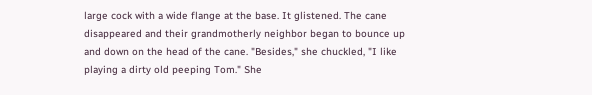large cock with a wide flange at the base. It glistened. The cane disappeared and their grandmotherly neighbor began to bounce up and down on the head of the cane. "Besides," she chuckled, "I like playing a dirty old peeping Tom." She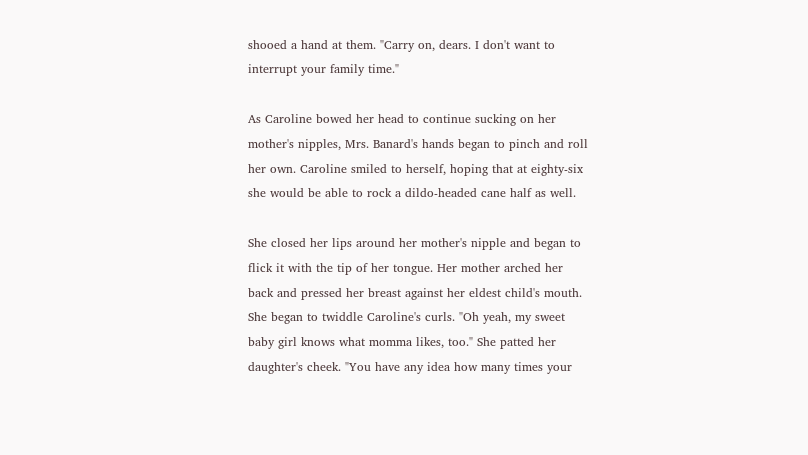shooed a hand at them. "Carry on, dears. I don't want to interrupt your family time."

As Caroline bowed her head to continue sucking on her mother's nipples, Mrs. Banard's hands began to pinch and roll her own. Caroline smiled to herself, hoping that at eighty-six she would be able to rock a dildo-headed cane half as well.

She closed her lips around her mother's nipple and began to flick it with the tip of her tongue. Her mother arched her back and pressed her breast against her eldest child's mouth. She began to twiddle Caroline's curls. "Oh yeah, my sweet baby girl knows what momma likes, too." She patted her daughter's cheek. "You have any idea how many times your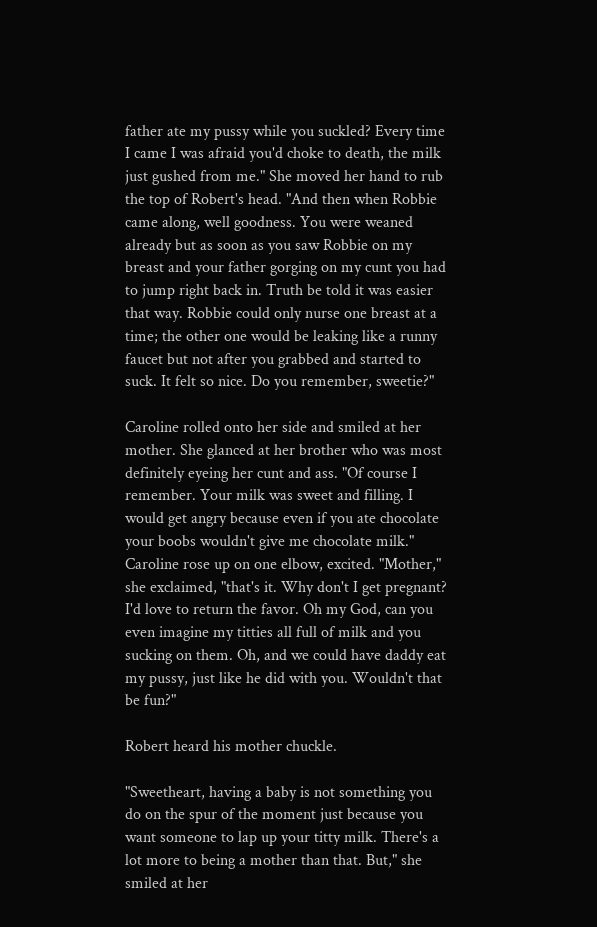father ate my pussy while you suckled? Every time I came I was afraid you'd choke to death, the milk just gushed from me." She moved her hand to rub the top of Robert's head. "And then when Robbie came along, well goodness. You were weaned already but as soon as you saw Robbie on my breast and your father gorging on my cunt you had to jump right back in. Truth be told it was easier that way. Robbie could only nurse one breast at a time; the other one would be leaking like a runny faucet but not after you grabbed and started to suck. It felt so nice. Do you remember, sweetie?"

Caroline rolled onto her side and smiled at her mother. She glanced at her brother who was most definitely eyeing her cunt and ass. "Of course I remember. Your milk was sweet and filling. I would get angry because even if you ate chocolate your boobs wouldn't give me chocolate milk." Caroline rose up on one elbow, excited. "Mother," she exclaimed, "that's it. Why don't I get pregnant? I'd love to return the favor. Oh my God, can you even imagine my titties all full of milk and you sucking on them. Oh, and we could have daddy eat my pussy, just like he did with you. Wouldn't that be fun?"

Robert heard his mother chuckle.

"Sweetheart, having a baby is not something you do on the spur of the moment just because you want someone to lap up your titty milk. There's a lot more to being a mother than that. But," she smiled at her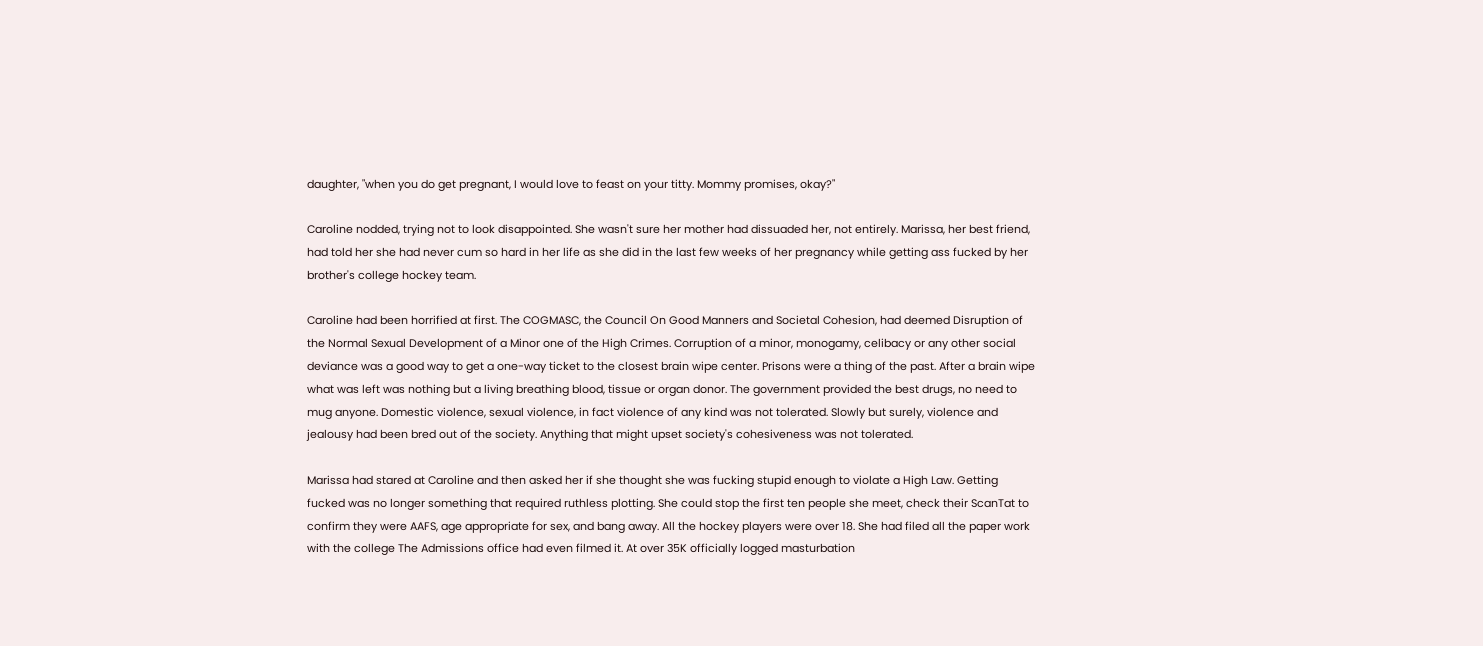daughter, "when you do get pregnant, I would love to feast on your titty. Mommy promises, okay?"

Caroline nodded, trying not to look disappointed. She wasn't sure her mother had dissuaded her, not entirely. Marissa, her best friend, had told her she had never cum so hard in her life as she did in the last few weeks of her pregnancy while getting ass fucked by her brother's college hockey team.

Caroline had been horrified at first. The COGMASC, the Council On Good Manners and Societal Cohesion, had deemed Disruption of the Normal Sexual Development of a Minor one of the High Crimes. Corruption of a minor, monogamy, celibacy or any other social deviance was a good way to get a one-way ticket to the closest brain wipe center. Prisons were a thing of the past. After a brain wipe what was left was nothing but a living breathing blood, tissue or organ donor. The government provided the best drugs, no need to mug anyone. Domestic violence, sexual violence, in fact violence of any kind was not tolerated. Slowly but surely, violence and jealousy had been bred out of the society. Anything that might upset society's cohesiveness was not tolerated.

Marissa had stared at Caroline and then asked her if she thought she was fucking stupid enough to violate a High Law. Getting fucked was no longer something that required ruthless plotting. She could stop the first ten people she meet, check their ScanTat to confirm they were AAFS, age appropriate for sex, and bang away. All the hockey players were over 18. She had filed all the paper work with the college The Admissions office had even filmed it. At over 35K officially logged masturbation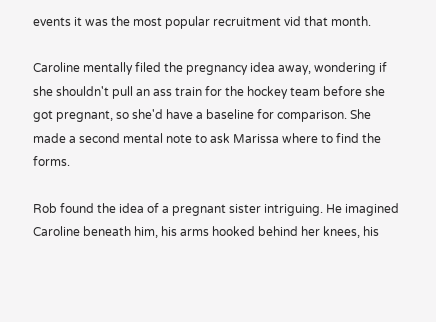events it was the most popular recruitment vid that month.

Caroline mentally filed the pregnancy idea away, wondering if she shouldn't pull an ass train for the hockey team before she got pregnant, so she'd have a baseline for comparison. She made a second mental note to ask Marissa where to find the forms.

Rob found the idea of a pregnant sister intriguing. He imagined Caroline beneath him, his arms hooked behind her knees, his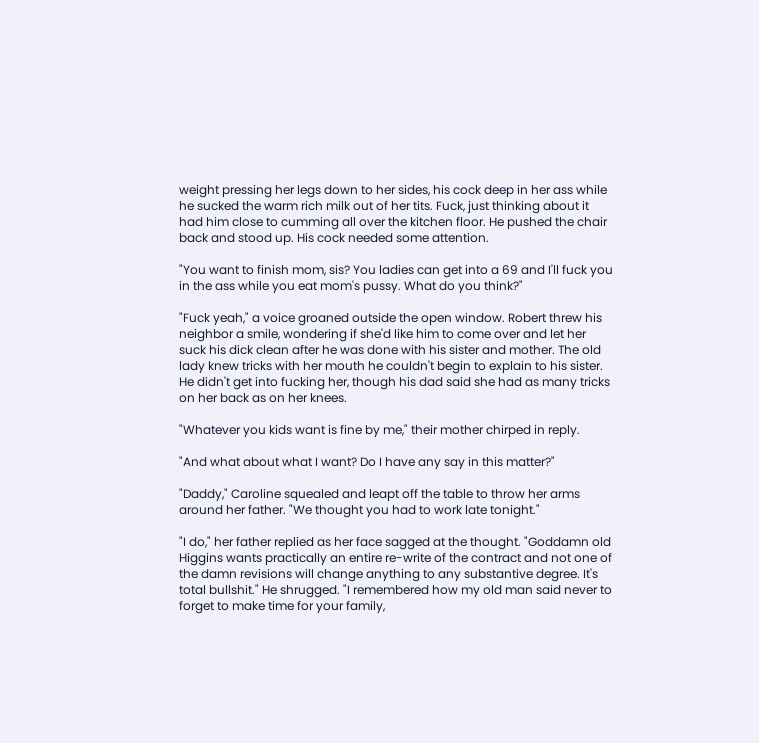weight pressing her legs down to her sides, his cock deep in her ass while he sucked the warm rich milk out of her tits. Fuck, just thinking about it had him close to cumming all over the kitchen floor. He pushed the chair back and stood up. His cock needed some attention.

"You want to finish mom, sis? You ladies can get into a 69 and I'll fuck you in the ass while you eat mom's pussy. What do you think?"

"Fuck yeah," a voice groaned outside the open window. Robert threw his neighbor a smile, wondering if she'd like him to come over and let her suck his dick clean after he was done with his sister and mother. The old lady knew tricks with her mouth he couldn't begin to explain to his sister. He didn't get into fucking her, though his dad said she had as many tricks on her back as on her knees.

"Whatever you kids want is fine by me," their mother chirped in reply.

"And what about what I want? Do I have any say in this matter?"

"Daddy," Caroline squealed and leapt off the table to throw her arms around her father. "We thought you had to work late tonight."

"I do," her father replied as her face sagged at the thought. "Goddamn old Higgins wants practically an entire re-write of the contract and not one of the damn revisions will change anything to any substantive degree. It's total bullshit." He shrugged. "I remembered how my old man said never to forget to make time for your family,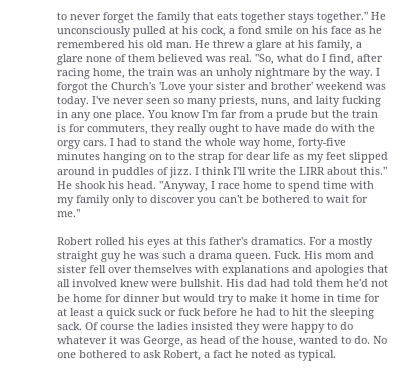to never forget the family that eats together stays together." He unconsciously pulled at his cock, a fond smile on his face as he remembered his old man. He threw a glare at his family, a glare none of them believed was real. "So, what do I find, after racing home, the train was an unholy nightmare by the way. I forgot the Church's 'Love your sister and brother' weekend was today. I've never seen so many priests, nuns, and laity fucking in any one place. You know I'm far from a prude but the train is for commuters, they really ought to have made do with the orgy cars. I had to stand the whole way home, forty-five minutes hanging on to the strap for dear life as my feet slipped around in puddles of jizz. I think I'll write the LIRR about this." He shook his head. "Anyway, I race home to spend time with my family only to discover you can't be bothered to wait for me."

Robert rolled his eyes at this father's dramatics. For a mostly straight guy he was such a drama queen. Fuck. His mom and sister fell over themselves with explanations and apologies that all involved knew were bullshit. His dad had told them he'd not be home for dinner but would try to make it home in time for at least a quick suck or fuck before he had to hit the sleeping sack. Of course the ladies insisted they were happy to do whatever it was George, as head of the house, wanted to do. No one bothered to ask Robert, a fact he noted as typical.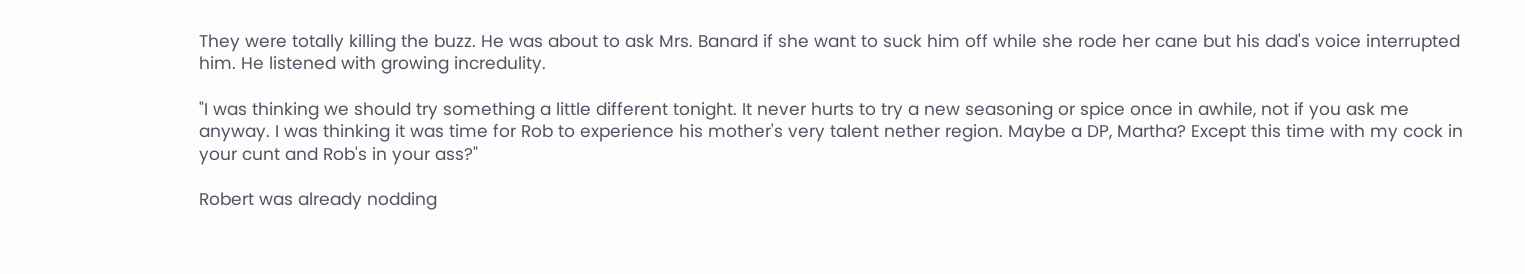They were totally killing the buzz. He was about to ask Mrs. Banard if she want to suck him off while she rode her cane but his dad's voice interrupted him. He listened with growing incredulity.

"I was thinking we should try something a little different tonight. It never hurts to try a new seasoning or spice once in awhile, not if you ask me anyway. I was thinking it was time for Rob to experience his mother's very talent nether region. Maybe a DP, Martha? Except this time with my cock in your cunt and Rob's in your ass?"

Robert was already nodding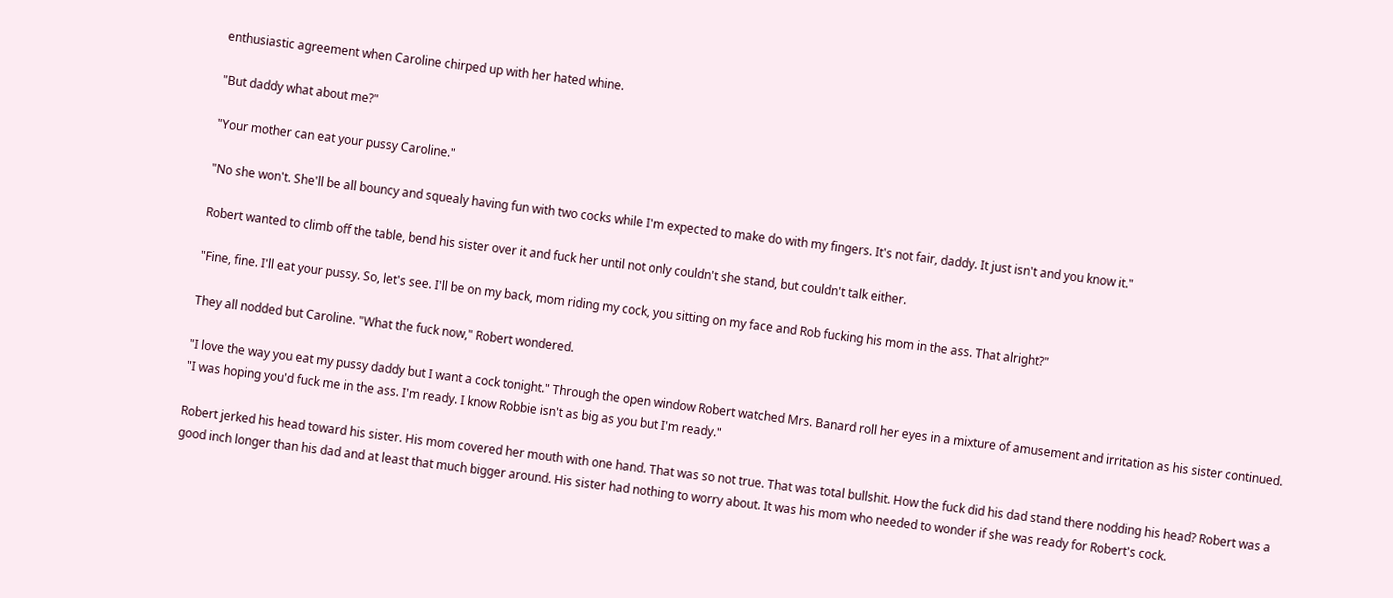enthusiastic agreement when Caroline chirped up with her hated whine.

"But daddy what about me?"

"Your mother can eat your pussy Caroline."

"No she won't. She'll be all bouncy and squealy having fun with two cocks while I'm expected to make do with my fingers. It's not fair, daddy. It just isn't and you know it."

Robert wanted to climb off the table, bend his sister over it and fuck her until not only couldn't she stand, but couldn't talk either.

"Fine, fine. I'll eat your pussy. So, let's see. I'll be on my back, mom riding my cock, you sitting on my face and Rob fucking his mom in the ass. That alright?"

They all nodded but Caroline. "What the fuck now," Robert wondered.

"I love the way you eat my pussy daddy but I want a cock tonight." Through the open window Robert watched Mrs. Banard roll her eyes in a mixture of amusement and irritation as his sister continued. "I was hoping you'd fuck me in the ass. I'm ready. I know Robbie isn't as big as you but I'm ready."

Robert jerked his head toward his sister. His mom covered her mouth with one hand. That was so not true. That was total bullshit. How the fuck did his dad stand there nodding his head? Robert was a good inch longer than his dad and at least that much bigger around. His sister had nothing to worry about. It was his mom who needed to wonder if she was ready for Robert's cock.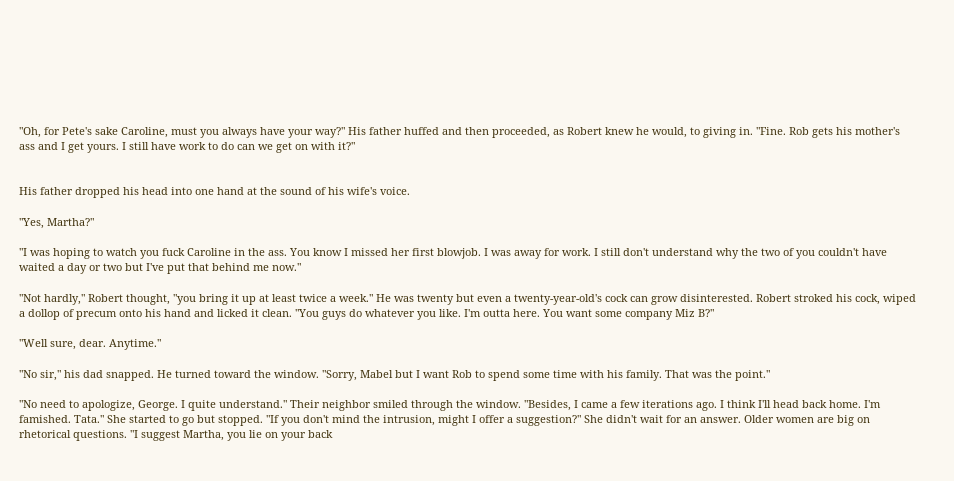"Oh, for Pete's sake Caroline, must you always have your way?" His father huffed and then proceeded, as Robert knew he would, to giving in. "Fine. Rob gets his mother's ass and I get yours. I still have work to do can we get on with it?"


His father dropped his head into one hand at the sound of his wife's voice.

"Yes, Martha?"

"I was hoping to watch you fuck Caroline in the ass. You know I missed her first blowjob. I was away for work. I still don't understand why the two of you couldn't have waited a day or two but I've put that behind me now."

"Not hardly," Robert thought, "you bring it up at least twice a week." He was twenty but even a twenty-year-old's cock can grow disinterested. Robert stroked his cock, wiped a dollop of precum onto his hand and licked it clean. "You guys do whatever you like. I'm outta here. You want some company Miz B?"

"Well sure, dear. Anytime."

"No sir," his dad snapped. He turned toward the window. "Sorry, Mabel but I want Rob to spend some time with his family. That was the point."

"No need to apologize, George. I quite understand." Their neighbor smiled through the window. "Besides, I came a few iterations ago. I think I'll head back home. I'm famished. Tata." She started to go but stopped. "If you don't mind the intrusion, might I offer a suggestion?" She didn't wait for an answer. Older women are big on rhetorical questions. "I suggest Martha, you lie on your back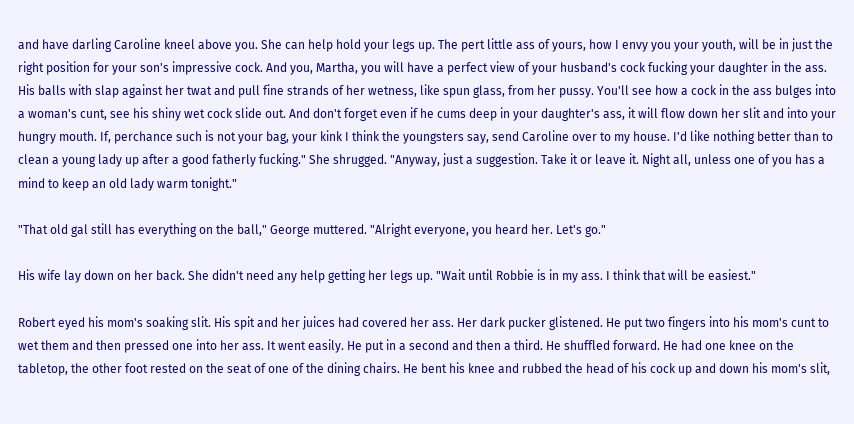and have darling Caroline kneel above you. She can help hold your legs up. The pert little ass of yours, how I envy you your youth, will be in just the right position for your son's impressive cock. And you, Martha, you will have a perfect view of your husband's cock fucking your daughter in the ass. His balls with slap against her twat and pull fine strands of her wetness, like spun glass, from her pussy. You'll see how a cock in the ass bulges into a woman's cunt, see his shiny wet cock slide out. And don't forget even if he cums deep in your daughter's ass, it will flow down her slit and into your hungry mouth. If, perchance such is not your bag, your kink I think the youngsters say, send Caroline over to my house. I'd like nothing better than to clean a young lady up after a good fatherly fucking." She shrugged. "Anyway, just a suggestion. Take it or leave it. Night all, unless one of you has a mind to keep an old lady warm tonight."

"That old gal still has everything on the ball," George muttered. "Alright everyone, you heard her. Let's go."

His wife lay down on her back. She didn't need any help getting her legs up. "Wait until Robbie is in my ass. I think that will be easiest."

Robert eyed his mom's soaking slit. His spit and her juices had covered her ass. Her dark pucker glistened. He put two fingers into his mom's cunt to wet them and then pressed one into her ass. It went easily. He put in a second and then a third. He shuffled forward. He had one knee on the tabletop, the other foot rested on the seat of one of the dining chairs. He bent his knee and rubbed the head of his cock up and down his mom's slit,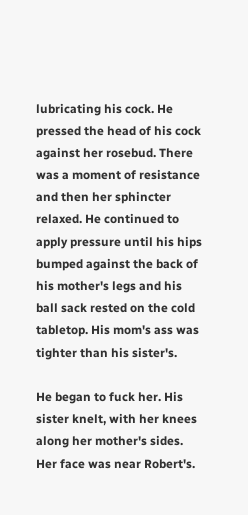lubricating his cock. He pressed the head of his cock against her rosebud. There was a moment of resistance and then her sphincter relaxed. He continued to apply pressure until his hips bumped against the back of his mother's legs and his ball sack rested on the cold tabletop. His mom's ass was tighter than his sister's.

He began to fuck her. His sister knelt, with her knees along her mother's sides. Her face was near Robert's.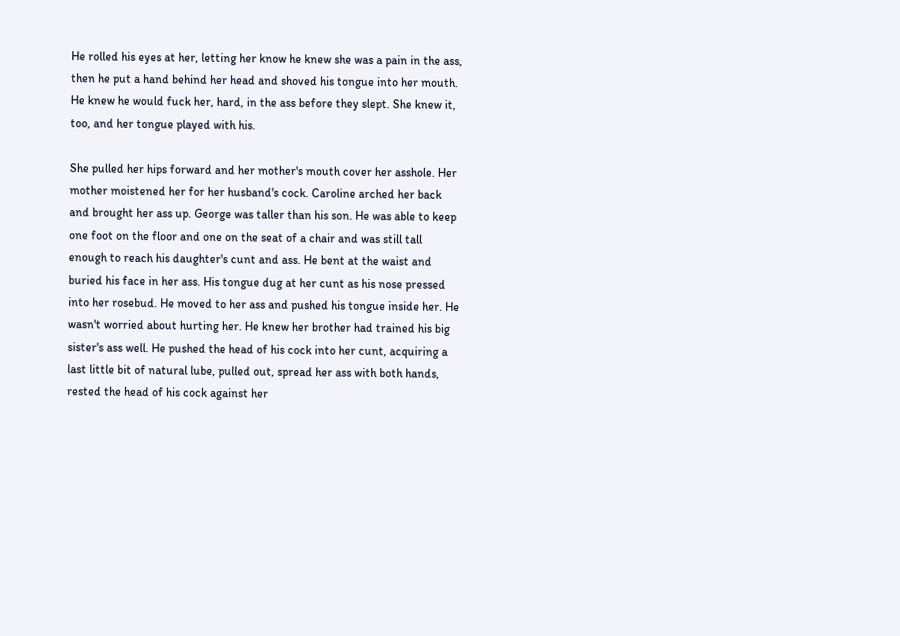He rolled his eyes at her, letting her know he knew she was a pain in the ass, then he put a hand behind her head and shoved his tongue into her mouth. He knew he would fuck her, hard, in the ass before they slept. She knew it, too, and her tongue played with his.

She pulled her hips forward and her mother's mouth cover her asshole. Her mother moistened her for her husband's cock. Caroline arched her back and brought her ass up. George was taller than his son. He was able to keep one foot on the floor and one on the seat of a chair and was still tall enough to reach his daughter's cunt and ass. He bent at the waist and buried his face in her ass. His tongue dug at her cunt as his nose pressed into her rosebud. He moved to her ass and pushed his tongue inside her. He wasn't worried about hurting her. He knew her brother had trained his big sister's ass well. He pushed the head of his cock into her cunt, acquiring a last little bit of natural lube, pulled out, spread her ass with both hands, rested the head of his cock against her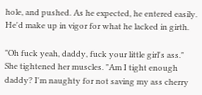hole, and pushed. As he expected, he entered easily. He'd make up in vigor for what he lacked in girth.

"Oh fuck yeah, daddy, fuck your little girl's ass." She tightened her muscles. "Am I tight enough daddy? I'm naughty for not saving my ass cherry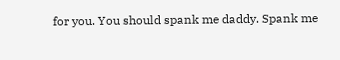for you. You should spank me daddy. Spank me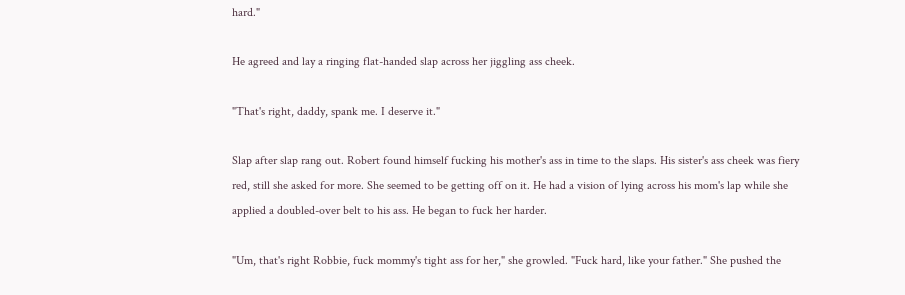hard."

He agreed and lay a ringing flat-handed slap across her jiggling ass cheek.

"That's right, daddy, spank me. I deserve it."

Slap after slap rang out. Robert found himself fucking his mother's ass in time to the slaps. His sister's ass cheek was fiery red, still she asked for more. She seemed to be getting off on it. He had a vision of lying across his mom's lap while she applied a doubled-over belt to his ass. He began to fuck her harder.

"Um, that's right Robbie, fuck mommy's tight ass for her," she growled. "Fuck hard, like your father." She pushed the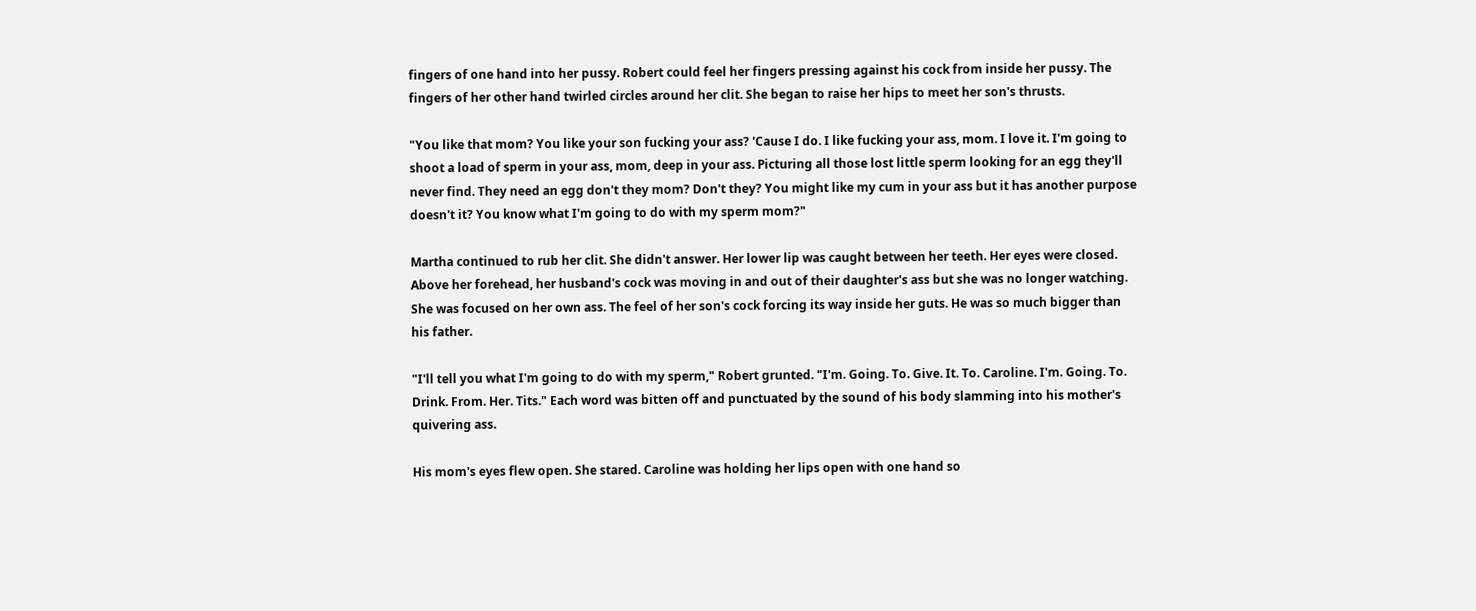fingers of one hand into her pussy. Robert could feel her fingers pressing against his cock from inside her pussy. The fingers of her other hand twirled circles around her clit. She began to raise her hips to meet her son's thrusts.

"You like that mom? You like your son fucking your ass? 'Cause I do. I like fucking your ass, mom. I love it. I'm going to shoot a load of sperm in your ass, mom, deep in your ass. Picturing all those lost little sperm looking for an egg they'll never find. They need an egg don't they mom? Don't they? You might like my cum in your ass but it has another purpose doesn't it? You know what I'm going to do with my sperm mom?"

Martha continued to rub her clit. She didn't answer. Her lower lip was caught between her teeth. Her eyes were closed. Above her forehead, her husband's cock was moving in and out of their daughter's ass but she was no longer watching. She was focused on her own ass. The feel of her son's cock forcing its way inside her guts. He was so much bigger than his father.

"I'll tell you what I'm going to do with my sperm," Robert grunted. "I'm. Going. To. Give. It. To. Caroline. I'm. Going. To. Drink. From. Her. Tits." Each word was bitten off and punctuated by the sound of his body slamming into his mother's quivering ass.

His mom's eyes flew open. She stared. Caroline was holding her lips open with one hand so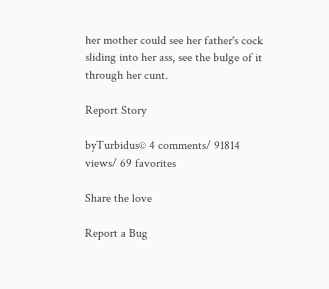her mother could see her father's cock sliding into her ass, see the bulge of it through her cunt.

Report Story

byTurbidus© 4 comments/ 91814 views/ 69 favorites

Share the love

Report a Bug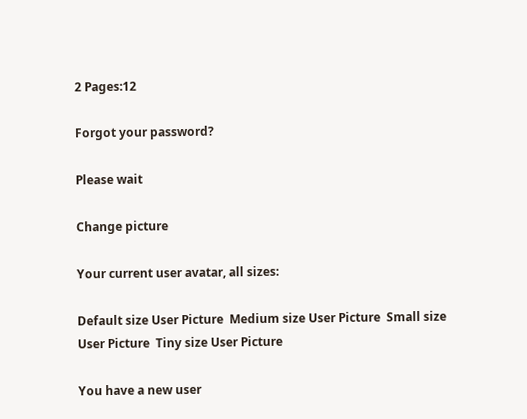2 Pages:12

Forgot your password?

Please wait

Change picture

Your current user avatar, all sizes:

Default size User Picture  Medium size User Picture  Small size User Picture  Tiny size User Picture

You have a new user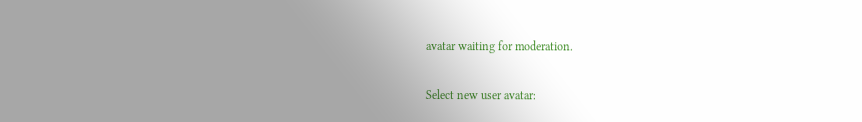avatar waiting for moderation.

Select new user avatar: